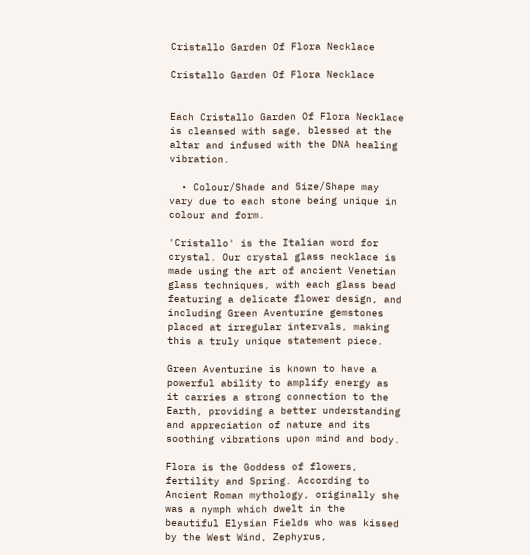Cristallo Garden Of Flora Necklace

Cristallo Garden Of Flora Necklace


Each Cristallo Garden Of Flora Necklace is cleansed with sage, blessed at the altar and infused with the DNA healing vibration.

  • Colour/Shade and Size/Shape may vary due to each stone being unique in colour and form.

'Cristallo' is the Italian word for crystal. Our crystal glass necklace is made using the art of ancient Venetian glass techniques, with each glass bead featuring a delicate flower design, and including Green Aventurine gemstones placed at irregular intervals, making this a truly unique statement piece.

Green Aventurine is known to have a powerful ability to amplify energy as it carries a strong connection to the Earth, providing a better understanding and appreciation of nature and its soothing vibrations upon mind and body.

Flora is the Goddess of flowers, fertility and Spring. According to Ancient Roman mythology, originally she was a nymph which dwelt in the beautiful Elysian Fields who was kissed by the West Wind, Zephyrus,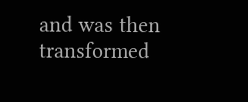and was then transformed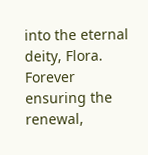into the eternal deity, Flora. Forever ensuring the renewal,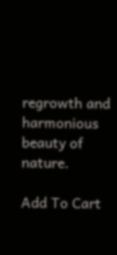regrowth and harmonious beauty of nature.

Add To Cart